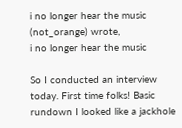i no longer hear the music (not_orange) wrote,
i no longer hear the music

So I conducted an interview today. First time folks! Basic rundown I looked like a jackhole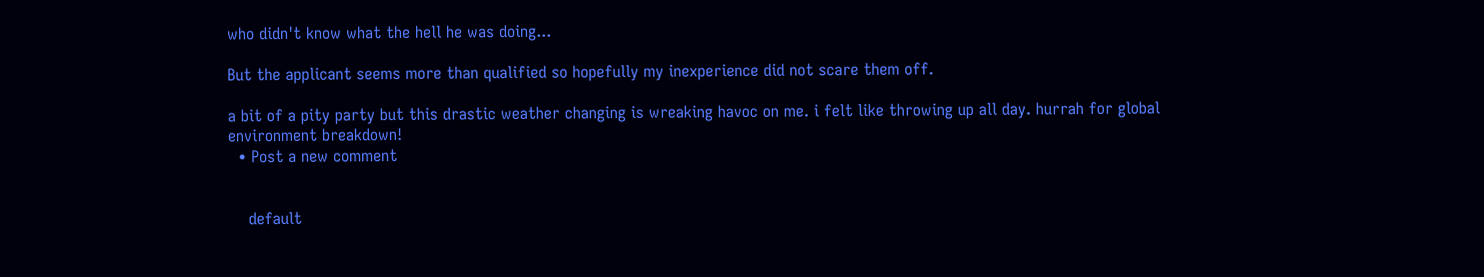who didn't know what the hell he was doing...

But the applicant seems more than qualified so hopefully my inexperience did not scare them off.

a bit of a pity party but this drastic weather changing is wreaking havoc on me. i felt like throwing up all day. hurrah for global environment breakdown!
  • Post a new comment


    default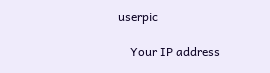userpic

    Your IP address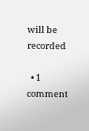will be recorded

  • 1 comment